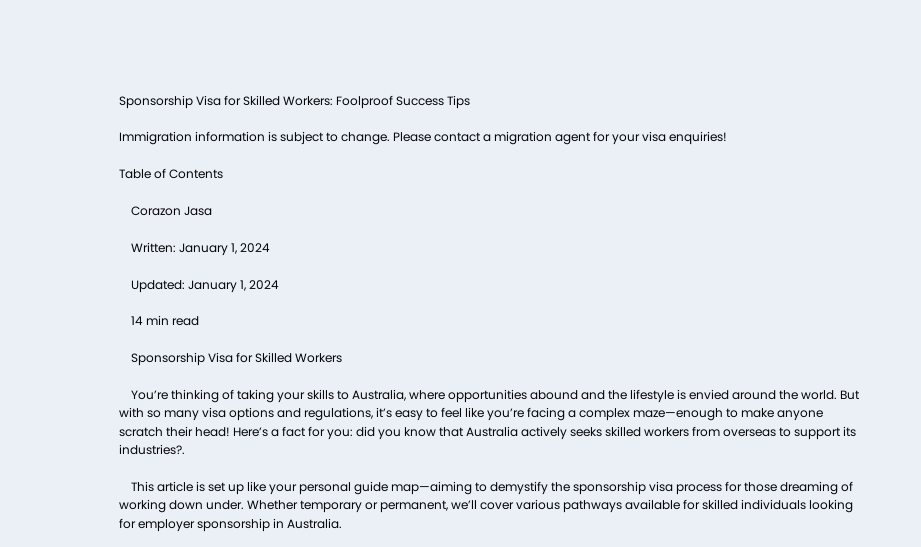Sponsorship Visa for Skilled Workers: Foolproof Success Tips

Immigration information is subject to change. Please contact a migration agent for your visa enquiries!

Table of Contents

    Corazon Jasa

    Written: January 1, 2024

    Updated: January 1, 2024

    14 min read

    Sponsorship Visa for Skilled Workers

    You’re thinking of taking your skills to Australia, where opportunities abound and the lifestyle is envied around the world. But with so many visa options and regulations, it’s easy to feel like you’re facing a complex maze—enough to make anyone scratch their head! Here’s a fact for you: did you know that Australia actively seeks skilled workers from overseas to support its industries?.

    This article is set up like your personal guide map—aiming to demystify the sponsorship visa process for those dreaming of working down under. Whether temporary or permanent, we’ll cover various pathways available for skilled individuals looking for employer sponsorship in Australia.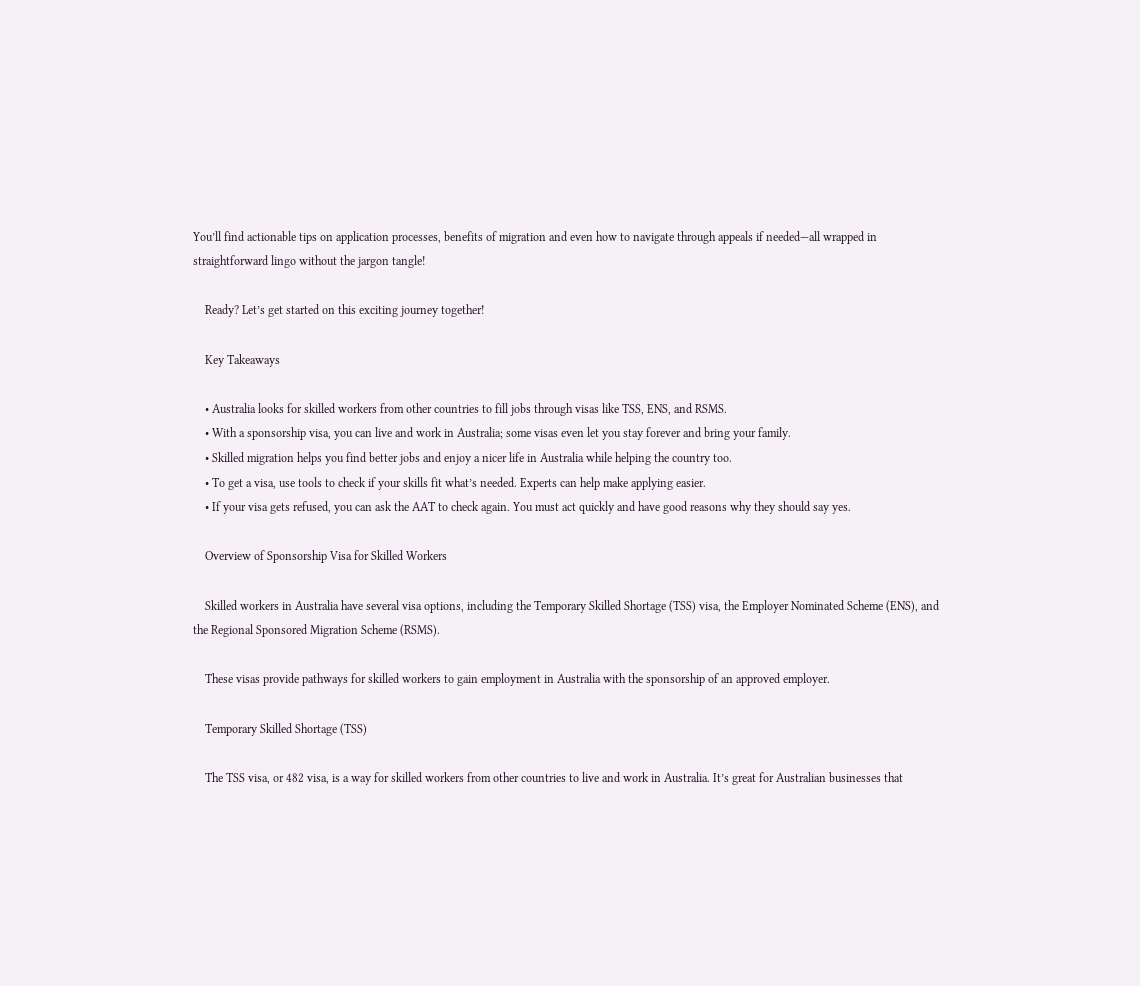You’ll find actionable tips on application processes, benefits of migration and even how to navigate through appeals if needed—all wrapped in straightforward lingo without the jargon tangle!

    Ready? Let’s get started on this exciting journey together!

    Key Takeaways

    • Australia looks for skilled workers from other countries to fill jobs through visas like TSS, ENS, and RSMS.
    • With a sponsorship visa, you can live and work in Australia; some visas even let you stay forever and bring your family.
    • Skilled migration helps you find better jobs and enjoy a nicer life in Australia while helping the country too.
    • To get a visa, use tools to check if your skills fit what’s needed. Experts can help make applying easier.
    • If your visa gets refused, you can ask the AAT to check again. You must act quickly and have good reasons why they should say yes.

    Overview of Sponsorship Visa for Skilled Workers

    Skilled workers in Australia have several visa options, including the Temporary Skilled Shortage (TSS) visa, the Employer Nominated Scheme (ENS), and the Regional Sponsored Migration Scheme (RSMS).

    These visas provide pathways for skilled workers to gain employment in Australia with the sponsorship of an approved employer.

    Temporary Skilled Shortage (TSS)

    The TSS visa, or 482 visa, is a way for skilled workers from other countries to live and work in Australia. It’s great for Australian businesses that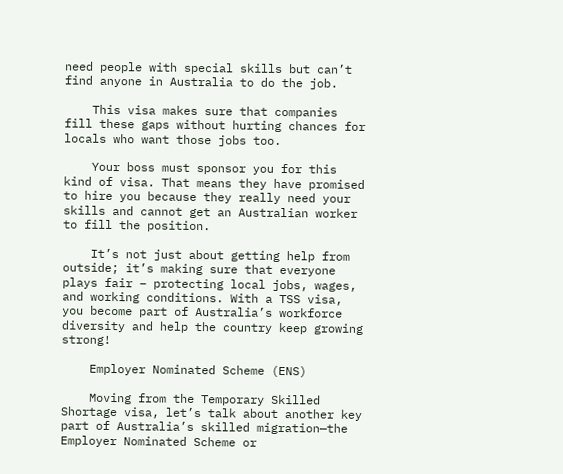need people with special skills but can’t find anyone in Australia to do the job.

    This visa makes sure that companies fill these gaps without hurting chances for locals who want those jobs too.

    Your boss must sponsor you for this kind of visa. That means they have promised to hire you because they really need your skills and cannot get an Australian worker to fill the position.

    It’s not just about getting help from outside; it’s making sure that everyone plays fair – protecting local jobs, wages, and working conditions. With a TSS visa, you become part of Australia’s workforce diversity and help the country keep growing strong!

    Employer Nominated Scheme (ENS)

    Moving from the Temporary Skilled Shortage visa, let’s talk about another key part of Australia’s skilled migration—the Employer Nominated Scheme or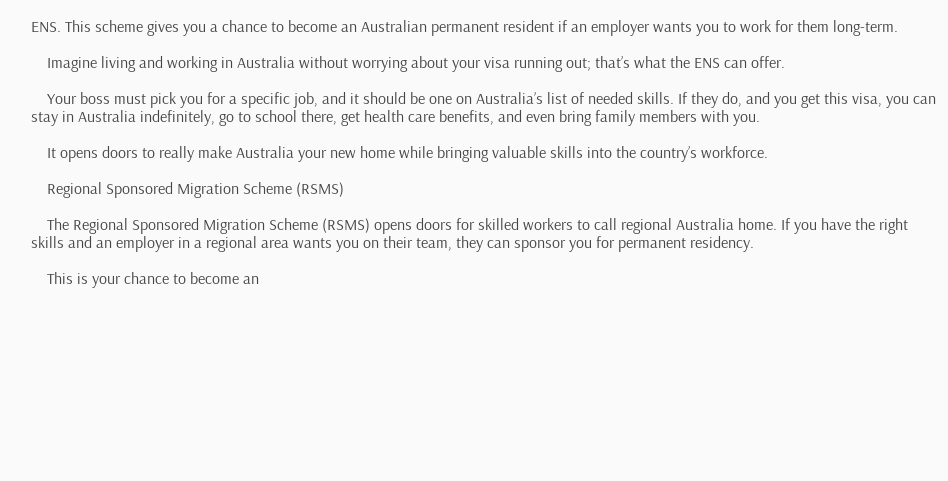ENS. This scheme gives you a chance to become an Australian permanent resident if an employer wants you to work for them long-term.

    Imagine living and working in Australia without worrying about your visa running out; that’s what the ENS can offer.

    Your boss must pick you for a specific job, and it should be one on Australia’s list of needed skills. If they do, and you get this visa, you can stay in Australia indefinitely, go to school there, get health care benefits, and even bring family members with you.

    It opens doors to really make Australia your new home while bringing valuable skills into the country’s workforce.

    Regional Sponsored Migration Scheme (RSMS)

    The Regional Sponsored Migration Scheme (RSMS) opens doors for skilled workers to call regional Australia home. If you have the right skills and an employer in a regional area wants you on their team, they can sponsor you for permanent residency.

    This is your chance to become an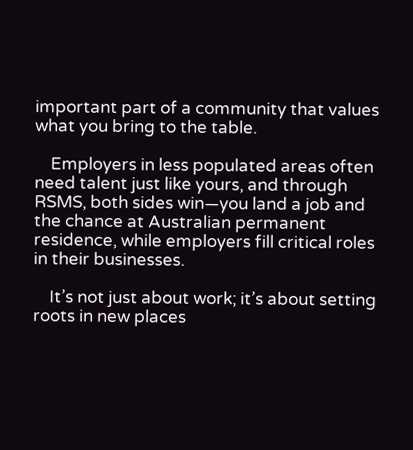important part of a community that values what you bring to the table.

    Employers in less populated areas often need talent just like yours, and through RSMS, both sides win—you land a job and the chance at Australian permanent residence, while employers fill critical roles in their businesses.

    It’s not just about work; it’s about setting roots in new places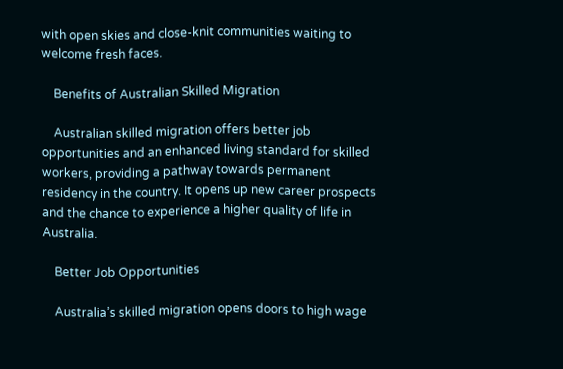with open skies and close-knit communities waiting to welcome fresh faces.

    Benefits of Australian Skilled Migration

    Australian skilled migration offers better job opportunities and an enhanced living standard for skilled workers, providing a pathway towards permanent residency in the country. It opens up new career prospects and the chance to experience a higher quality of life in Australia.

    Better Job Opportunities

    Australia’s skilled migration opens doors to high wage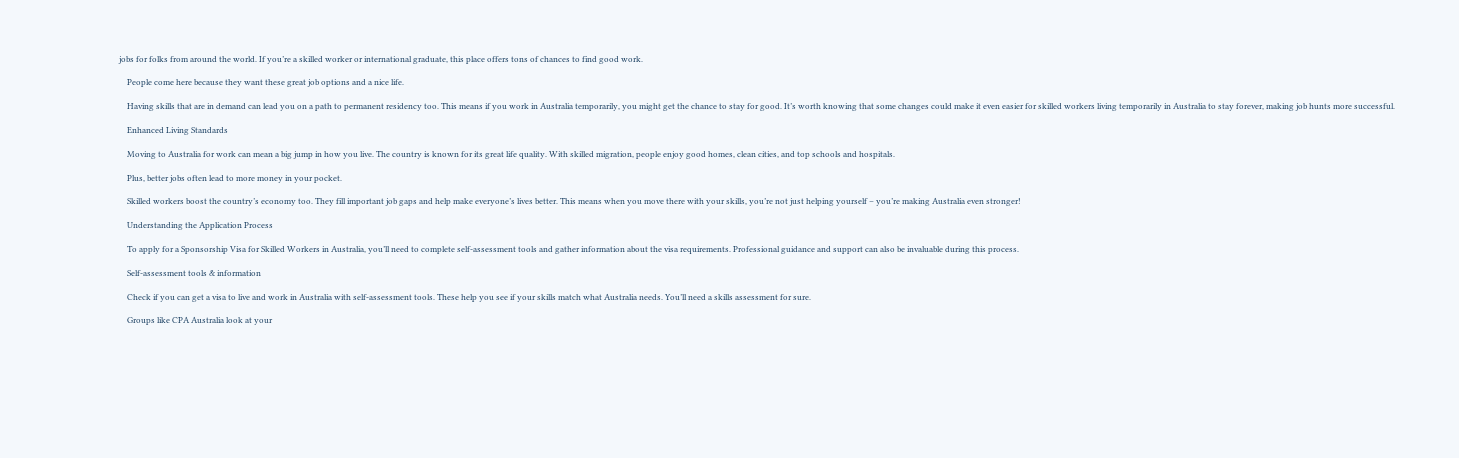jobs for folks from around the world. If you’re a skilled worker or international graduate, this place offers tons of chances to find good work.

    People come here because they want these great job options and a nice life.

    Having skills that are in demand can lead you on a path to permanent residency too. This means if you work in Australia temporarily, you might get the chance to stay for good. It’s worth knowing that some changes could make it even easier for skilled workers living temporarily in Australia to stay forever, making job hunts more successful.

    Enhanced Living Standards

    Moving to Australia for work can mean a big jump in how you live. The country is known for its great life quality. With skilled migration, people enjoy good homes, clean cities, and top schools and hospitals.

    Plus, better jobs often lead to more money in your pocket.

    Skilled workers boost the country’s economy too. They fill important job gaps and help make everyone’s lives better. This means when you move there with your skills, you’re not just helping yourself – you’re making Australia even stronger!

    Understanding the Application Process

    To apply for a Sponsorship Visa for Skilled Workers in Australia, you’ll need to complete self-assessment tools and gather information about the visa requirements. Professional guidance and support can also be invaluable during this process.

    Self-assessment tools & information

    Check if you can get a visa to live and work in Australia with self-assessment tools. These help you see if your skills match what Australia needs. You’ll need a skills assessment for sure.

    Groups like CPA Australia look at your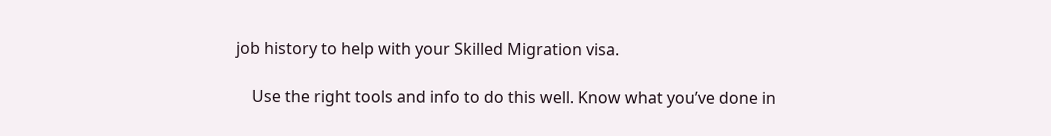job history to help with your Skilled Migration visa.

    Use the right tools and info to do this well. Know what you’ve done in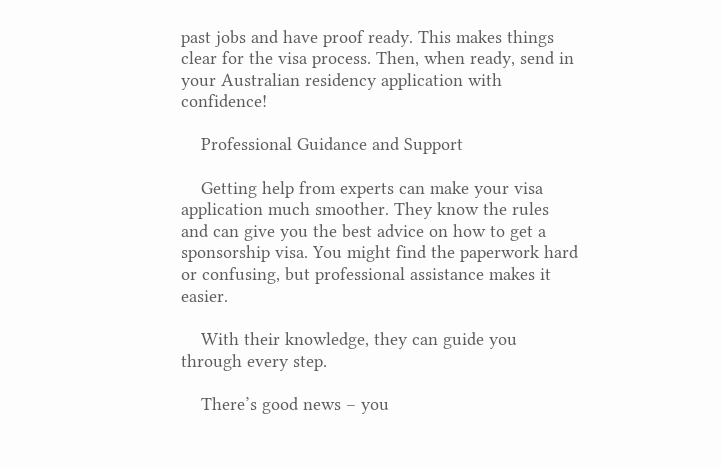past jobs and have proof ready. This makes things clear for the visa process. Then, when ready, send in your Australian residency application with confidence!

    Professional Guidance and Support

    Getting help from experts can make your visa application much smoother. They know the rules and can give you the best advice on how to get a sponsorship visa. You might find the paperwork hard or confusing, but professional assistance makes it easier.

    With their knowledge, they can guide you through every step.

    There’s good news – you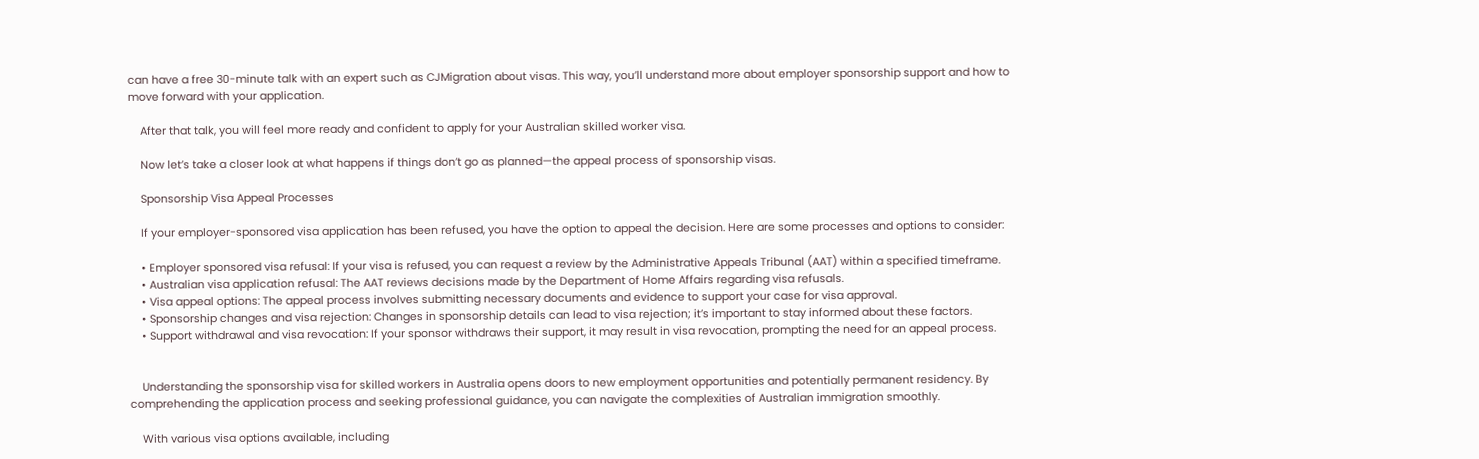can have a free 30-minute talk with an expert such as CJMigration about visas. This way, you’ll understand more about employer sponsorship support and how to move forward with your application.

    After that talk, you will feel more ready and confident to apply for your Australian skilled worker visa.

    Now let’s take a closer look at what happens if things don’t go as planned—the appeal process of sponsorship visas.

    Sponsorship Visa Appeal Processes

    If your employer-sponsored visa application has been refused, you have the option to appeal the decision. Here are some processes and options to consider:

    • Employer sponsored visa refusal: If your visa is refused, you can request a review by the Administrative Appeals Tribunal (AAT) within a specified timeframe.
    • Australian visa application refusal: The AAT reviews decisions made by the Department of Home Affairs regarding visa refusals.
    • Visa appeal options: The appeal process involves submitting necessary documents and evidence to support your case for visa approval.
    • Sponsorship changes and visa rejection: Changes in sponsorship details can lead to visa rejection; it’s important to stay informed about these factors.
    • Support withdrawal and visa revocation: If your sponsor withdraws their support, it may result in visa revocation, prompting the need for an appeal process.


    Understanding the sponsorship visa for skilled workers in Australia opens doors to new employment opportunities and potentially permanent residency. By comprehending the application process and seeking professional guidance, you can navigate the complexities of Australian immigration smoothly.

    With various visa options available, including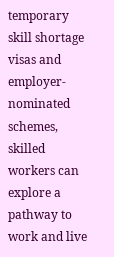temporary skill shortage visas and employer-nominated schemes, skilled workers can explore a pathway to work and live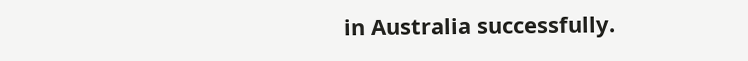in Australia successfully.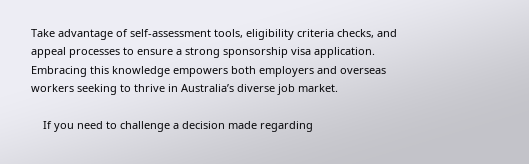Take advantage of self-assessment tools, eligibility criteria checks, and appeal processes to ensure a strong sponsorship visa application. Embracing this knowledge empowers both employers and overseas workers seeking to thrive in Australia’s diverse job market.

    If you need to challenge a decision made regarding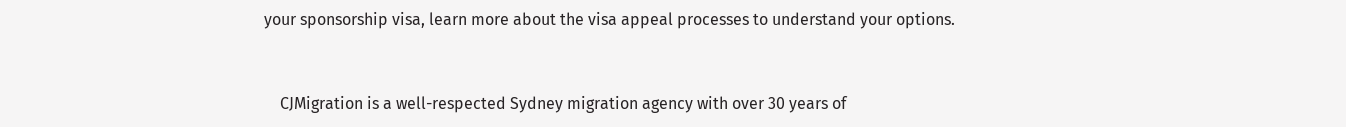your sponsorship visa, learn more about the visa appeal processes to understand your options.


    CJMigration is a well-respected Sydney migration agency with over 30 years of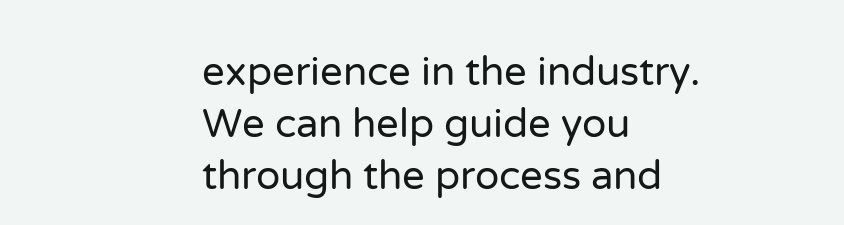experience in the industry. We can help guide you through the process and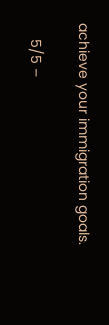achieve your immigration goals.

    5/5 –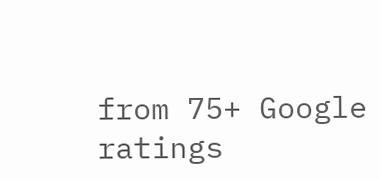from 75+ Google ratings